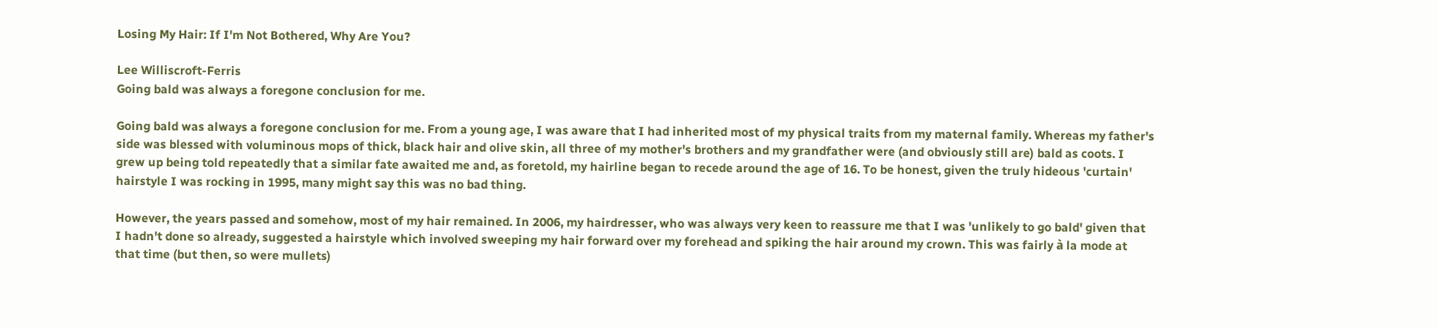Losing My Hair: If I'm Not Bothered, Why Are You?

Lee Williscroft-Ferris
Going bald was always a foregone conclusion for me.

Going bald was always a foregone conclusion for me. From a young age, I was aware that I had inherited most of my physical traits from my maternal family. Whereas my father's side was blessed with voluminous mops of thick, black hair and olive skin, all three of my mother's brothers and my grandfather were (and obviously still are) bald as coots. I grew up being told repeatedly that a similar fate awaited me and, as foretold, my hairline began to recede around the age of 16. To be honest, given the truly hideous 'curtain' hairstyle I was rocking in 1995, many might say this was no bad thing.

However, the years passed and somehow, most of my hair remained. In 2006, my hairdresser, who was always very keen to reassure me that I was 'unlikely to go bald' given that I hadn't done so already, suggested a hairstyle which involved sweeping my hair forward over my forehead and spiking the hair around my crown. This was fairly à la mode at that time (but then, so were mullets)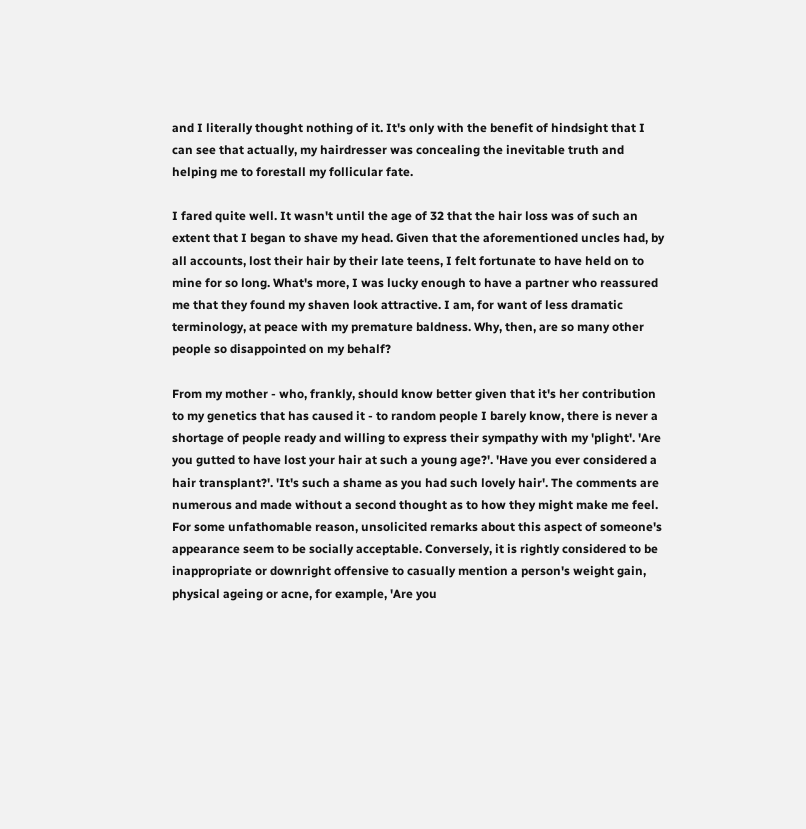and I literally thought nothing of it. It's only with the benefit of hindsight that I can see that actually, my hairdresser was concealing the inevitable truth and helping me to forestall my follicular fate.

I fared quite well. It wasn't until the age of 32 that the hair loss was of such an extent that I began to shave my head. Given that the aforementioned uncles had, by all accounts, lost their hair by their late teens, I felt fortunate to have held on to mine for so long. What's more, I was lucky enough to have a partner who reassured me that they found my shaven look attractive. I am, for want of less dramatic terminology, at peace with my premature baldness. Why, then, are so many other people so disappointed on my behalf?

From my mother - who, frankly, should know better given that it's her contribution to my genetics that has caused it - to random people I barely know, there is never a shortage of people ready and willing to express their sympathy with my 'plight'. 'Are you gutted to have lost your hair at such a young age?'. 'Have you ever considered a hair transplant?'. 'It's such a shame as you had such lovely hair'. The comments are numerous and made without a second thought as to how they might make me feel. For some unfathomable reason, unsolicited remarks about this aspect of someone's appearance seem to be socially acceptable. Conversely, it is rightly considered to be inappropriate or downright offensive to casually mention a person's weight gain, physical ageing or acne, for example, 'Are you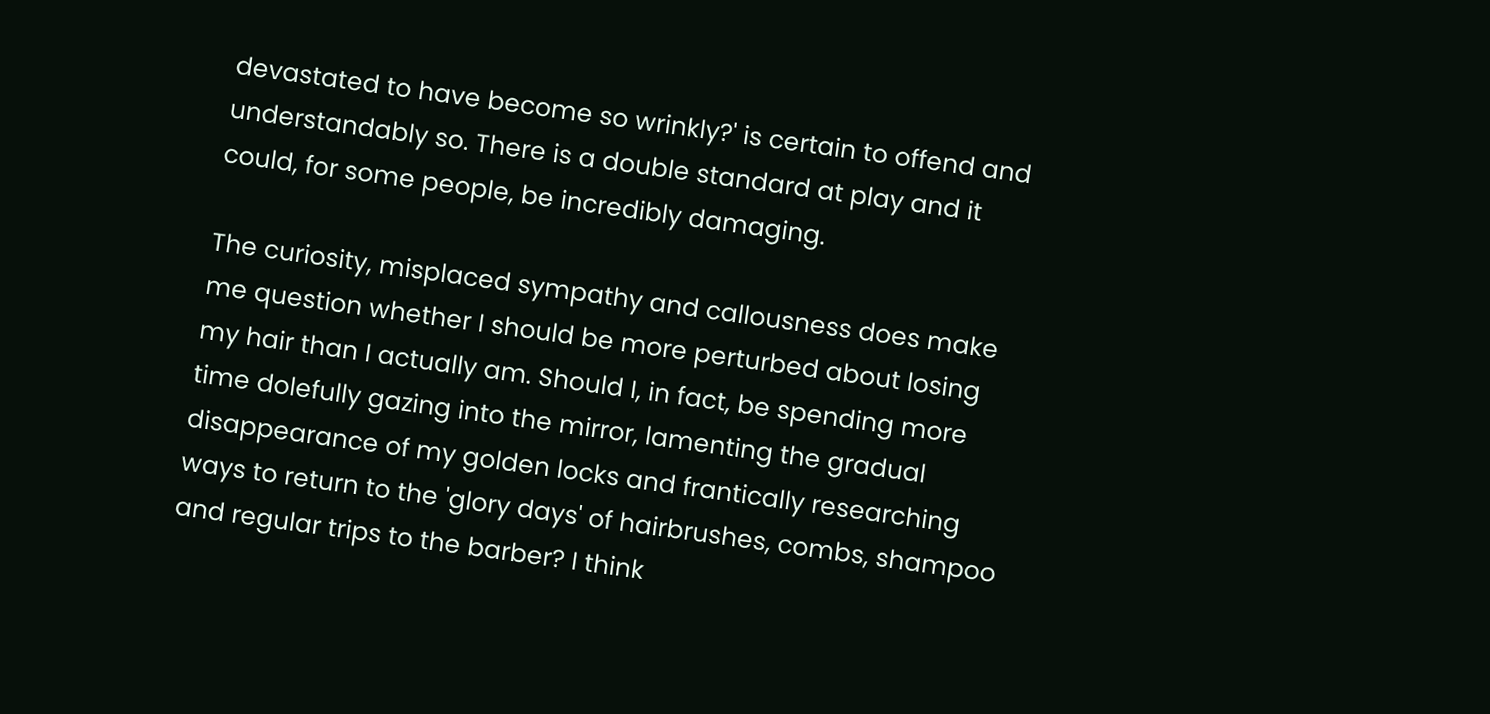devastated to have become so wrinkly?' is certain to offend and understandably so. There is a double standard at play and it could, for some people, be incredibly damaging.

The curiosity, misplaced sympathy and callousness does make me question whether I should be more perturbed about losing my hair than I actually am. Should I, in fact, be spending more time dolefully gazing into the mirror, lamenting the gradual disappearance of my golden locks and frantically researching ways to return to the 'glory days' of hairbrushes, combs, shampoo and regular trips to the barber? I think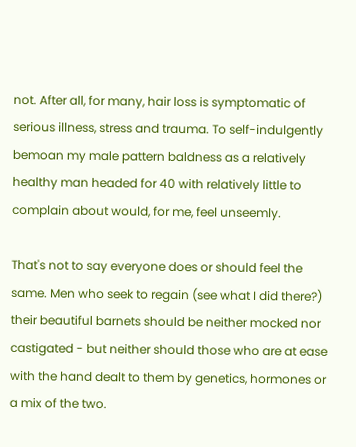not. After all, for many, hair loss is symptomatic of serious illness, stress and trauma. To self-indulgently bemoan my male pattern baldness as a relatively healthy man headed for 40 with relatively little to complain about would, for me, feel unseemly.

That's not to say everyone does or should feel the same. Men who seek to regain (see what I did there?) their beautiful barnets should be neither mocked nor castigated - but neither should those who are at ease with the hand dealt to them by genetics, hormones or a mix of the two.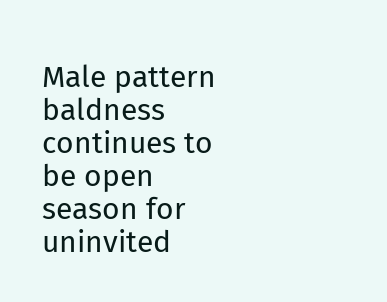Male pattern baldness continues to be open season for uninvited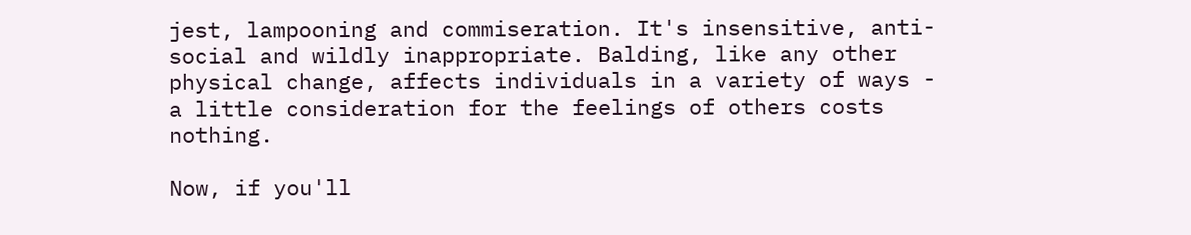jest, lampooning and commiseration. It's insensitive, anti-social and wildly inappropriate. Balding, like any other physical change, affects individuals in a variety of ways - a little consideration for the feelings of others costs nothing.

Now, if you'll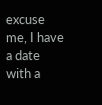excuse me, I have a date with a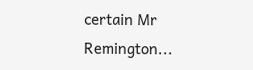certain Mr Remington...